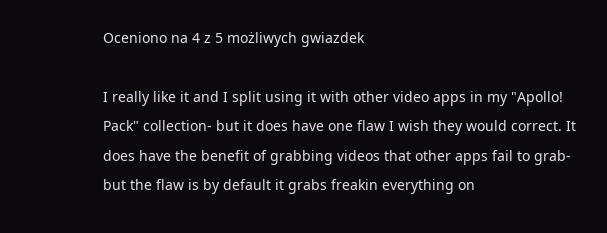Oceniono na 4 z 5 możliwych gwiazdek

I really like it and I split using it with other video apps in my "Apollo! Pack" collection- but it does have one flaw I wish they would correct. It does have the benefit of grabbing videos that other apps fail to grab- but the flaw is by default it grabs freakin everything on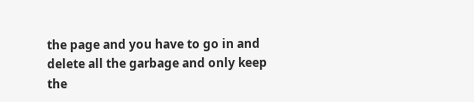the page and you have to go in and delete all the garbage and only keep the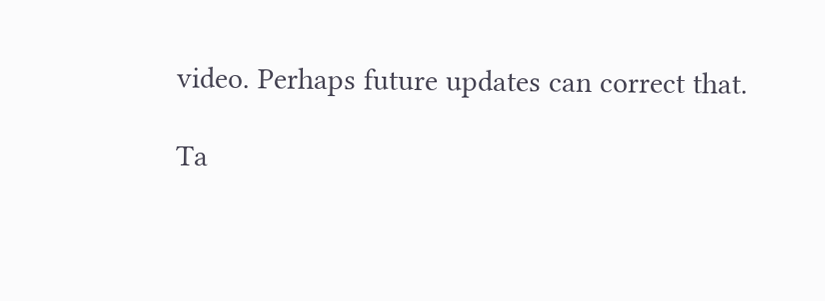video. Perhaps future updates can correct that.

Ta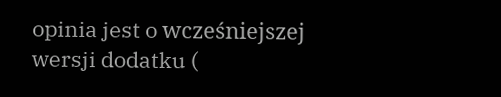opinia jest o wcześniejszej wersji dodatku (